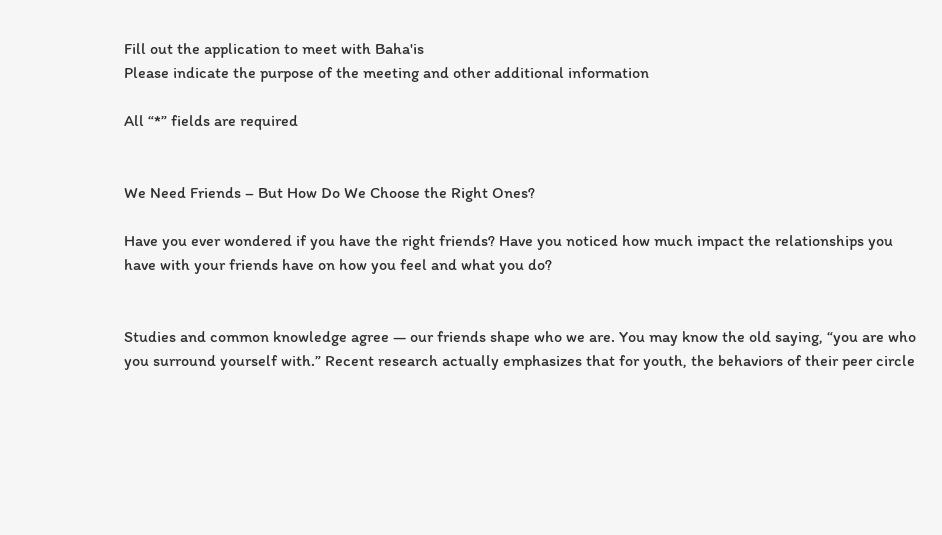Fill out the application to meet with Baha'is
Please indicate the purpose of the meeting and other additional information

All “*” fields are required


We Need Friends – But How Do We Choose the Right Ones?

Have you ever wondered if you have the right friends? Have you noticed how much impact the relationships you have with your friends have on how you feel and what you do?


Studies and common knowledge agree — our friends shape who we are. You may know the old saying, “you are who you surround yourself with.” Recent research actually emphasizes that for youth, the behaviors of their peer circle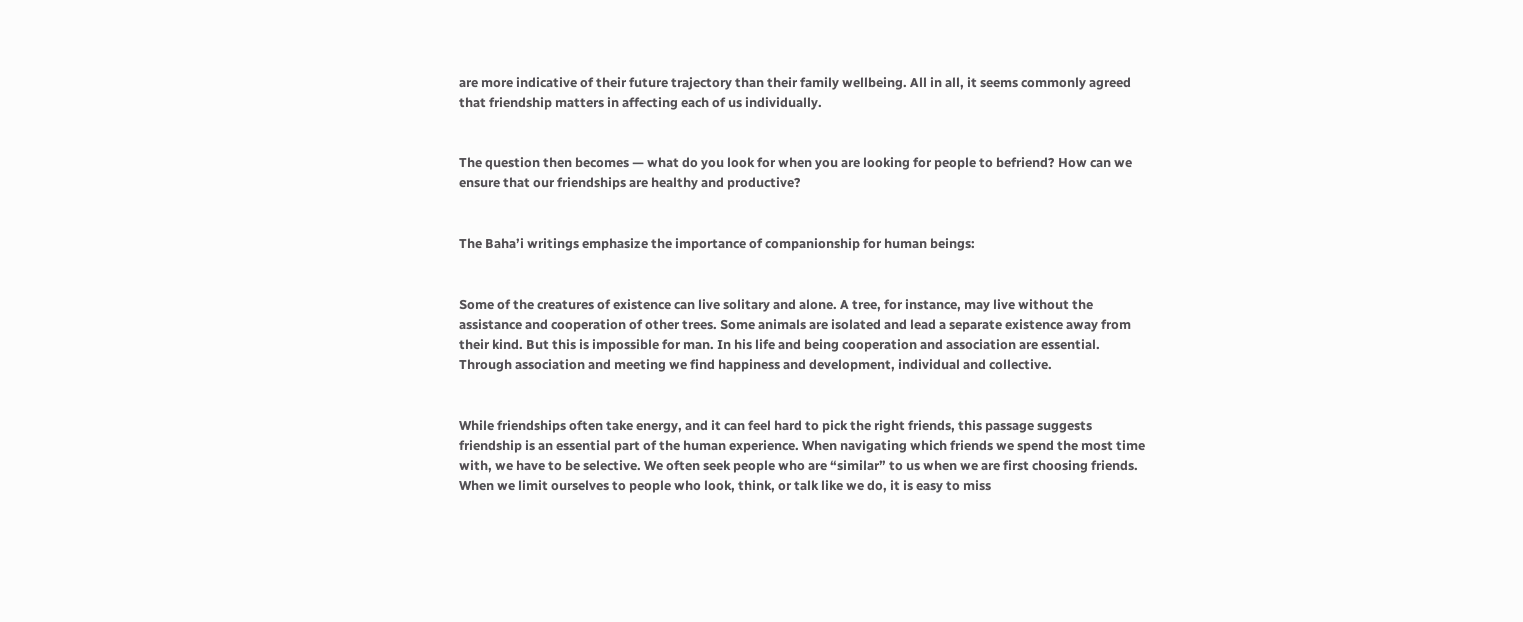are more indicative of their future trajectory than their family wellbeing. All in all, it seems commonly agreed that friendship matters in affecting each of us individually.


The question then becomes — what do you look for when you are looking for people to befriend? How can we ensure that our friendships are healthy and productive?


The Baha’i writings emphasize the importance of companionship for human beings:


Some of the creatures of existence can live solitary and alone. A tree, for instance, may live without the assistance and cooperation of other trees. Some animals are isolated and lead a separate existence away from their kind. But this is impossible for man. In his life and being cooperation and association are essential. Through association and meeting we find happiness and development, individual and collective.


While friendships often take energy, and it can feel hard to pick the right friends, this passage suggests friendship is an essential part of the human experience. When navigating which friends we spend the most time with, we have to be selective. We often seek people who are “similar” to us when we are first choosing friends. When we limit ourselves to people who look, think, or talk like we do, it is easy to miss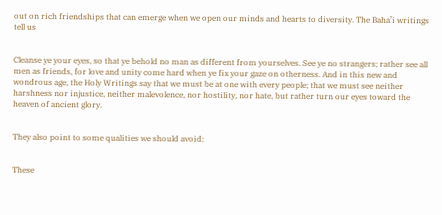out on rich friendships that can emerge when we open our minds and hearts to diversity. The Baha’i writings tell us


Cleanse ye your eyes, so that ye behold no man as different from yourselves. See ye no strangers; rather see all men as friends, for love and unity come hard when ye fix your gaze on otherness. And in this new and wondrous age, the Holy Writings say that we must be at one with every people; that we must see neither harshness nor injustice, neither malevolence, nor hostility, nor hate, but rather turn our eyes toward the heaven of ancient glory.


They also point to some qualities we should avoid:


These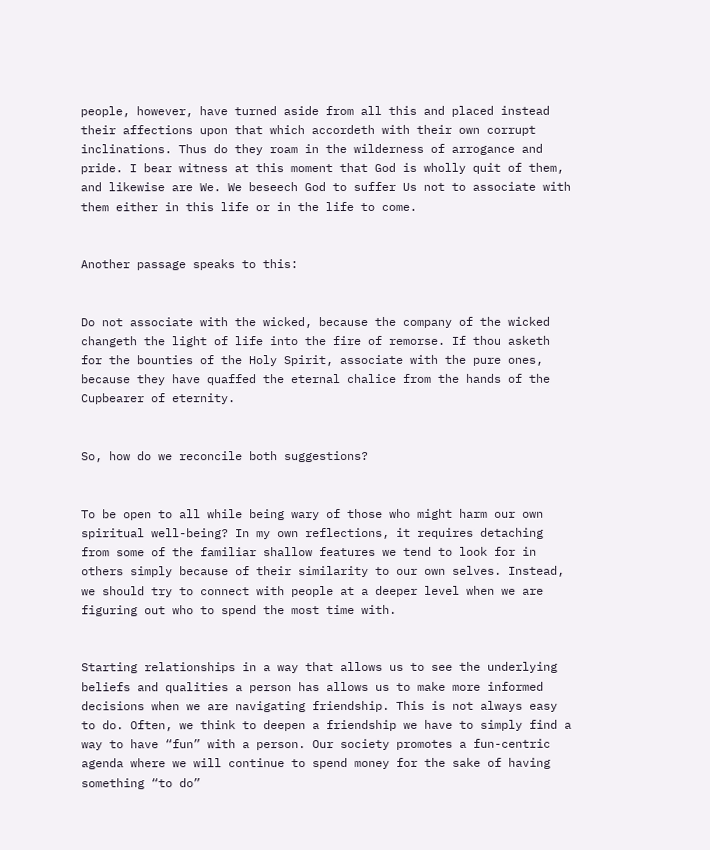people, however, have turned aside from all this and placed instead their affections upon that which accordeth with their own corrupt inclinations. Thus do they roam in the wilderness of arrogance and pride. I bear witness at this moment that God is wholly quit of them, and likewise are We. We beseech God to suffer Us not to associate with them either in this life or in the life to come.


Another passage speaks to this:


Do not associate with the wicked, because the company of the wicked changeth the light of life into the fire of remorse. If thou asketh for the bounties of the Holy Spirit, associate with the pure ones, because they have quaffed the eternal chalice from the hands of the Cupbearer of eternity.


So, how do we reconcile both suggestions?


To be open to all while being wary of those who might harm our own spiritual well-being? In my own reflections, it requires detaching from some of the familiar shallow features we tend to look for in others simply because of their similarity to our own selves. Instead, we should try to connect with people at a deeper level when we are figuring out who to spend the most time with.


Starting relationships in a way that allows us to see the underlying beliefs and qualities a person has allows us to make more informed decisions when we are navigating friendship. This is not always easy to do. Often, we think to deepen a friendship we have to simply find a way to have “fun” with a person. Our society promotes a fun-centric agenda where we will continue to spend money for the sake of having something “to do”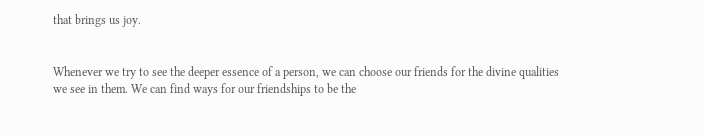that brings us joy.


Whenever we try to see the deeper essence of a person, we can choose our friends for the divine qualities we see in them. We can find ways for our friendships to be the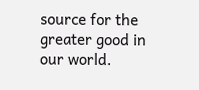source for the greater good in our world.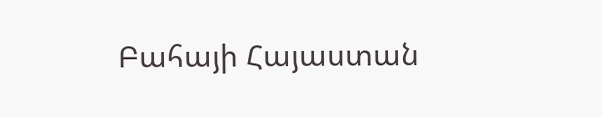Բահայի Հայաստան